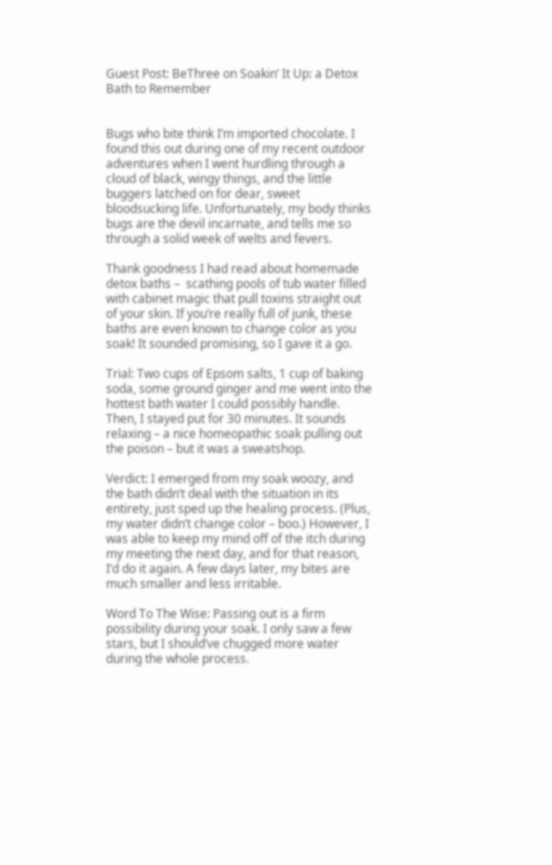Guest Post: BeThree on Soakin’ It Up: a Detox Bath to Remember


Bugs who bite think I’m imported chocolate. I found this out during one of my recent outdoor adventures when I went hurdling through a cloud of black, wingy things, and the little buggers latched on for dear, sweet bloodsucking life. Unfortunately, my body thinks bugs are the devil incarnate, and tells me so through a solid week of welts and fevers.

Thank goodness I had read about homemade detox baths –  scathing pools of tub water filled with cabinet magic that pull toxins straight out of your skin. If you’re really full of junk, these baths are even known to change color as you soak! It sounded promising, so I gave it a go.

Trial: Two cups of Epsom salts, 1 cup of baking soda, some ground ginger and me went into the hottest bath water I could possibly handle. Then, I stayed put for 30 minutes. It sounds relaxing – a nice homeopathic soak pulling out the poison – but it was a sweatshop.

Verdict: I emerged from my soak woozy, and the bath didn’t deal with the situation in its entirety, just sped up the healing process. (Plus, my water didn’t change color – boo.) However, I was able to keep my mind off of the itch during my meeting the next day, and for that reason, I’d do it again. A few days later, my bites are much smaller and less irritable.

Word To The Wise: Passing out is a firm possibility during your soak. I only saw a few stars, but I should’ve chugged more water during the whole process.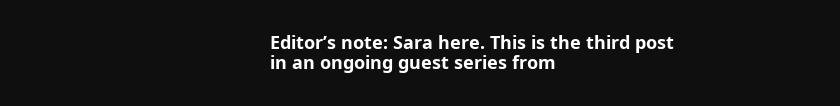Editor’s note: Sara here. This is the third post in an ongoing guest series from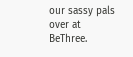our sassy pals over at BeThree.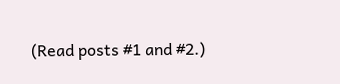(Read posts #1 and #2.)